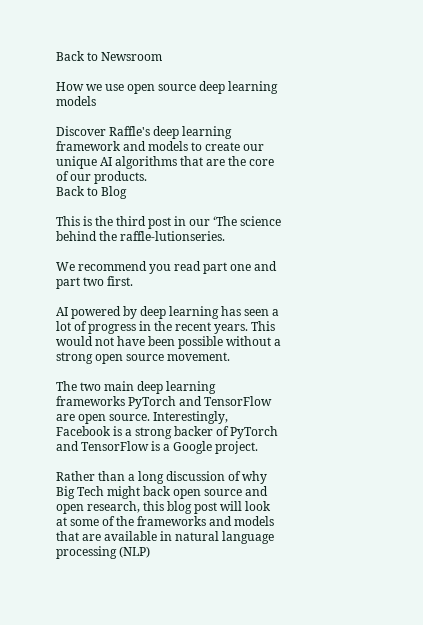Back to Newsroom

How we use open source deep learning models

Discover Raffle's deep learning framework and models to create our unique AI algorithms that are the core of our products.
Back to Blog

This is the third post in our ‘The science behind the raffle-lutionseries.

We recommend you read part one and part two first.

AI powered by deep learning has seen a lot of progress in the recent years. This would not have been possible without a strong open source movement.

The two main deep learning frameworks PyTorch and TensorFlow are open source. Interestingly, Facebook is a strong backer of PyTorch and TensorFlow is a Google project.

Rather than a long discussion of why Big Tech might back open source and open research, this blog post will look at some of the frameworks and models that are available in natural language processing (NLP)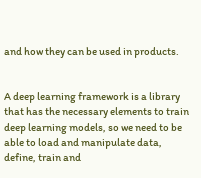and how they can be used in products.


A deep learning framework is a library that has the necessary elements to train deep learning models, so we need to be able to load and manipulate data, define, train and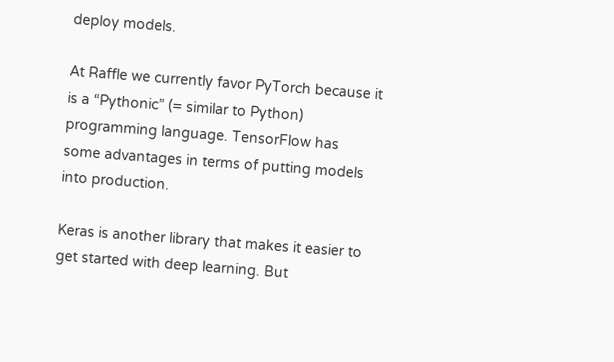deploy models.

At Raffle we currently favor PyTorch because it is a “Pythonic” (= similar to Python) programming language. TensorFlow has some advantages in terms of putting models into production.

Keras is another library that makes it easier to get started with deep learning. But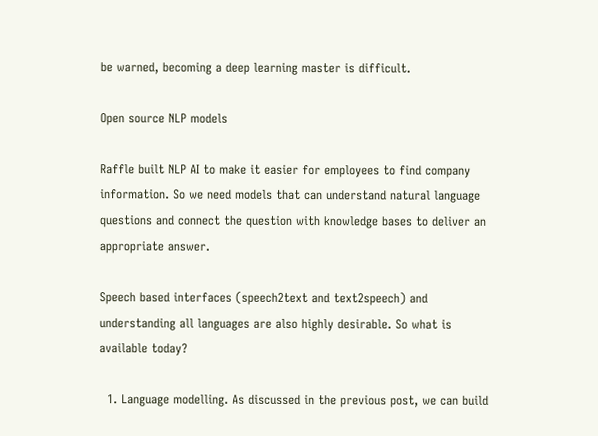be warned, becoming a deep learning master is difficult.

Open source NLP models

Raffle built NLP AI to make it easier for employees to find company information. So we need models that can understand natural language questions and connect the question with knowledge bases to deliver an appropriate answer.

Speech based interfaces (speech2text and text2speech) and understanding all languages are also highly desirable. So what is available today?

  1. Language modelling. As discussed in the previous post, we can build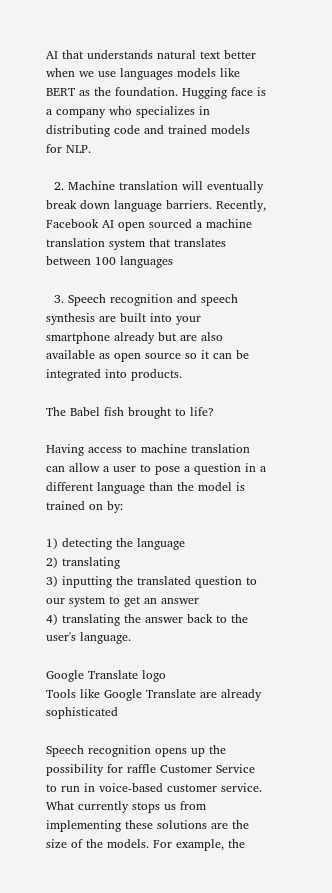AI that understands natural text better when we use languages models like BERT as the foundation. Hugging face is a company who specializes in distributing code and trained models for NLP.

  2. Machine translation will eventually break down language barriers. Recently, Facebook AI open sourced a machine translation system that translates between 100 languages

  3. Speech recognition and speech synthesis are built into your smartphone already but are also available as open source so it can be integrated into products.

The Babel fish brought to life?

Having access to machine translation can allow a user to pose a question in a different language than the model is trained on by:

1) detecting the language
2) translating
3) inputting the translated question to our system to get an answer
4) translating the answer back to the user's language.

Google Translate logo
Tools like Google Translate are already sophisticated

Speech recognition opens up the possibility for raffle Customer Service to run in voice-based customer service. What currently stops us from implementing these solutions are the size of the models. For example, the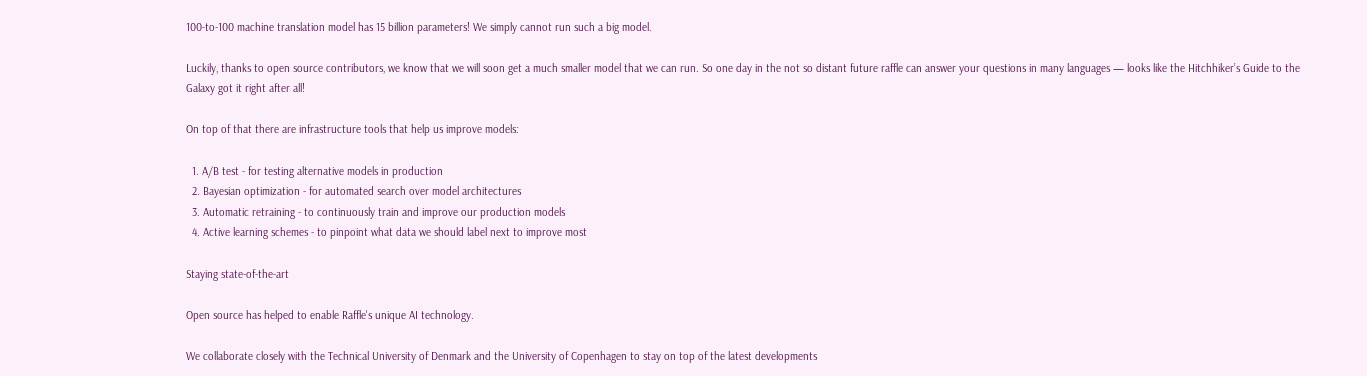100-to-100 machine translation model has 15 billion parameters! We simply cannot run such a big model.

Luckily, thanks to open source contributors, we know that we will soon get a much smaller model that we can run. So one day in the not so distant future raffle can answer your questions in many languages — looks like the Hitchhiker’s Guide to the Galaxy got it right after all!

On top of that there are infrastructure tools that help us improve models:

  1. A/B test - for testing alternative models in production
  2. Bayesian optimization - for automated search over model architectures
  3. Automatic retraining - to continuously train and improve our production models
  4. Active learning schemes - to pinpoint what data we should label next to improve most

Staying state-of-the-art

Open source has helped to enable Raffle's unique AI technology.

We collaborate closely with the Technical University of Denmark and the University of Copenhagen to stay on top of the latest developments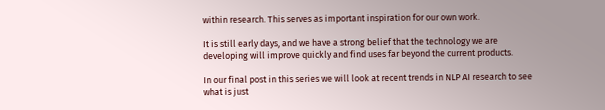within research. This serves as important inspiration for our own work.

It is still early days, and we have a strong belief that the technology we are developing will improve quickly and find uses far beyond the current products.

In our final post in this series we will look at recent trends in NLP AI research to see what is just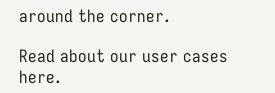around the corner.

Read about our user cases here.